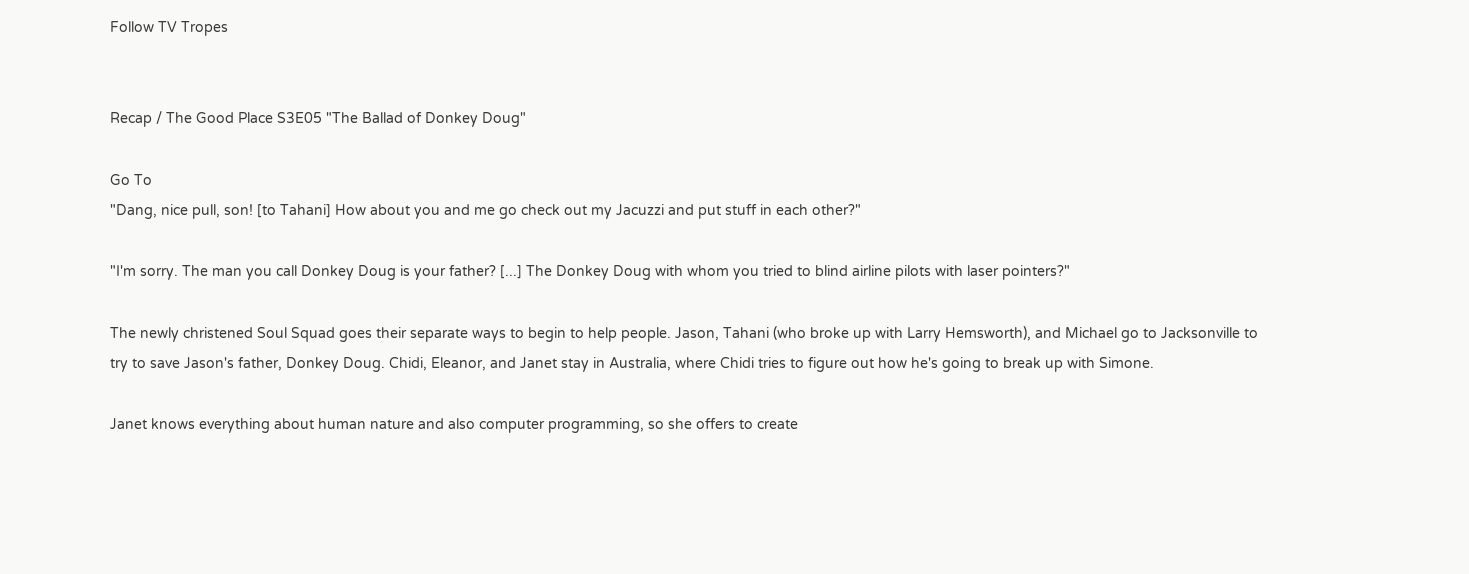Follow TV Tropes


Recap / The Good Place S3E05 "The Ballad of Donkey Doug"

Go To
"Dang, nice pull, son! [to Tahani] How about you and me go check out my Jacuzzi and put stuff in each other?"

"I'm sorry. The man you call Donkey Doug is your father? [...] The Donkey Doug with whom you tried to blind airline pilots with laser pointers?"

The newly christened Soul Squad goes their separate ways to begin to help people. Jason, Tahani (who broke up with Larry Hemsworth), and Michael go to Jacksonville to try to save Jason's father, Donkey Doug. Chidi, Eleanor, and Janet stay in Australia, where Chidi tries to figure out how he's going to break up with Simone.

Janet knows everything about human nature and also computer programming, so she offers to create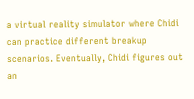a virtual reality simulator where Chidi can practice different breakup scenarios. Eventually, Chidi figures out an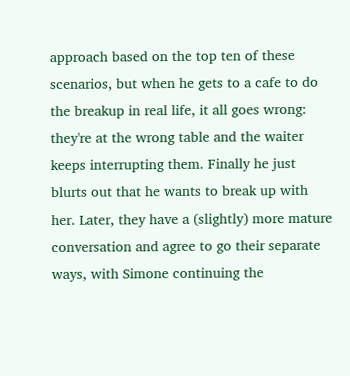approach based on the top ten of these scenarios, but when he gets to a cafe to do the breakup in real life, it all goes wrong: they're at the wrong table and the waiter keeps interrupting them. Finally he just blurts out that he wants to break up with her. Later, they have a (slightly) more mature conversation and agree to go their separate ways, with Simone continuing the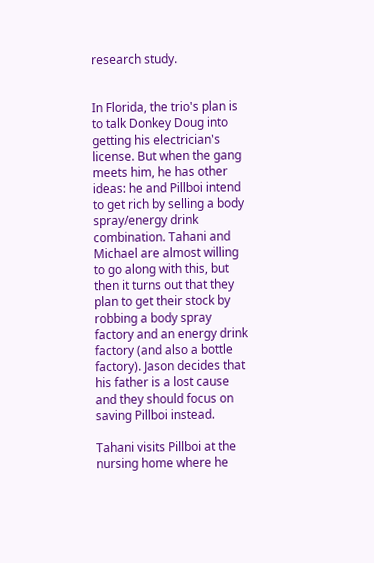research study.


In Florida, the trio's plan is to talk Donkey Doug into getting his electrician's license. But when the gang meets him, he has other ideas: he and Pillboi intend to get rich by selling a body spray/energy drink combination. Tahani and Michael are almost willing to go along with this, but then it turns out that they plan to get their stock by robbing a body spray factory and an energy drink factory (and also a bottle factory). Jason decides that his father is a lost cause and they should focus on saving Pillboi instead.

Tahani visits Pillboi at the nursing home where he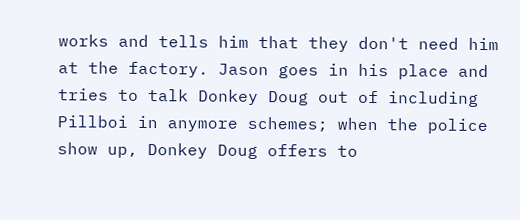works and tells him that they don't need him at the factory. Jason goes in his place and tries to talk Donkey Doug out of including Pillboi in anymore schemes; when the police show up, Donkey Doug offers to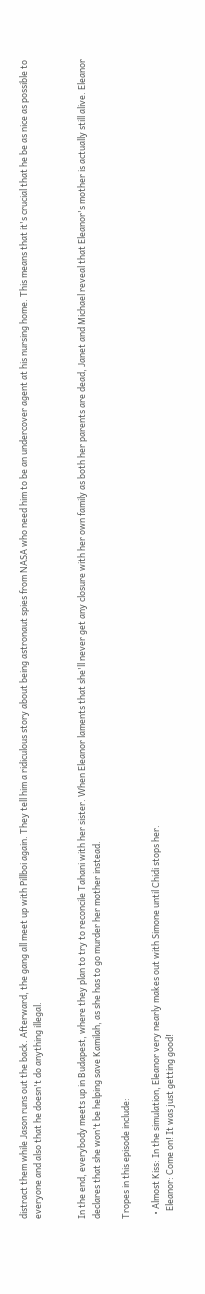distract them while Jason runs out the back. Afterward, the gang all meet up with Pillboi again. They tell him a ridiculous story about being astronaut spies from NASA who need him to be an undercover agent at his nursing home. This means that it's crucial that he be as nice as possible to everyone and also that he doesn't do anything illegal.


In the end, everybody meets up in Budapest, where they plan to try to reconcile Tahani with her sister. When Eleanor laments that she'll never get any closure with her own family as both her parents are dead, Janet and Michael reveal that Eleanor's mother is actually still alive. Eleanor declares that she won't be helping save Kamilah, as she has to go murder her mother instead.

Tropes in this episode include:

  • Almost Kiss: In the simulation, Eleanor very nearly makes out with Simone until Chidi stops her.
    Eleanor: Come on! It was just getting good!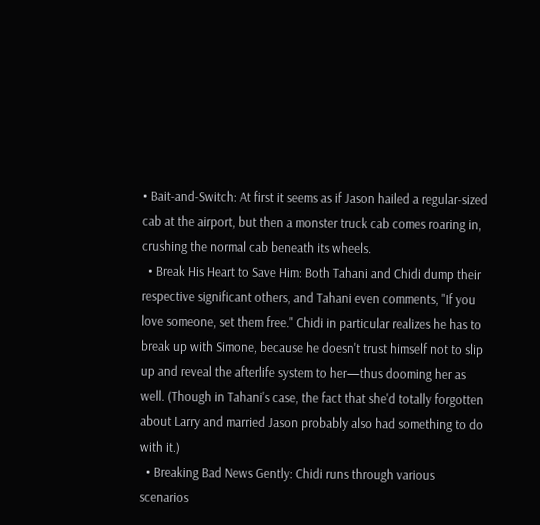• Bait-and-Switch: At first it seems as if Jason hailed a regular-sized cab at the airport, but then a monster truck cab comes roaring in, crushing the normal cab beneath its wheels.
  • Break His Heart to Save Him: Both Tahani and Chidi dump their respective significant others, and Tahani even comments, "If you love someone, set them free." Chidi in particular realizes he has to break up with Simone, because he doesn't trust himself not to slip up and reveal the afterlife system to her—thus dooming her as well. (Though in Tahani's case, the fact that she'd totally forgotten about Larry and married Jason probably also had something to do with it.)
  • Breaking Bad News Gently: Chidi runs through various scenarios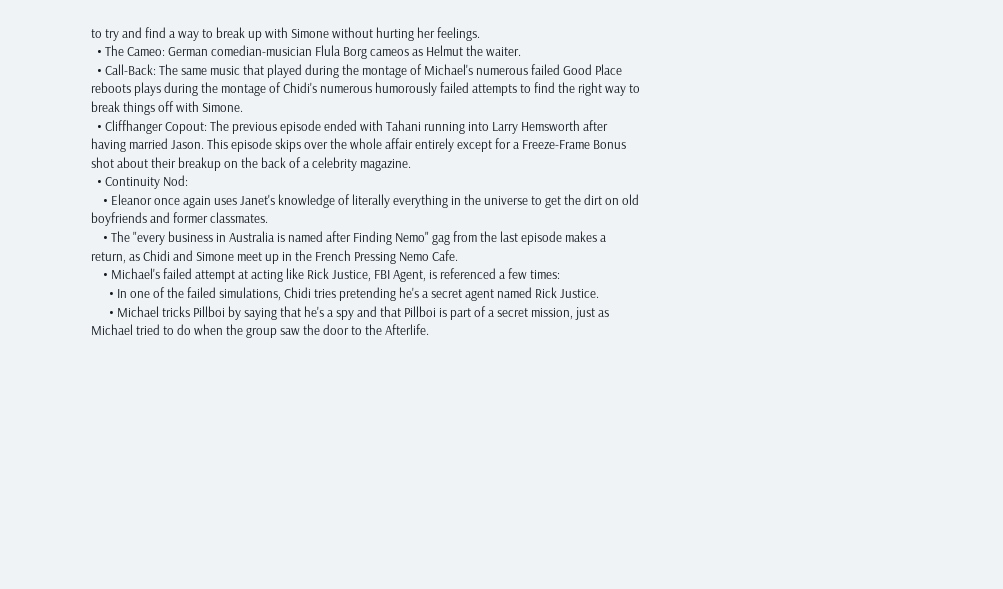to try and find a way to break up with Simone without hurting her feelings.
  • The Cameo: German comedian-musician Flula Borg cameos as Helmut the waiter.
  • Call-Back: The same music that played during the montage of Michael's numerous failed Good Place reboots plays during the montage of Chidi's numerous humorously failed attempts to find the right way to break things off with Simone.
  • Cliffhanger Copout: The previous episode ended with Tahani running into Larry Hemsworth after having married Jason. This episode skips over the whole affair entirely except for a Freeze-Frame Bonus shot about their breakup on the back of a celebrity magazine.
  • Continuity Nod:
    • Eleanor once again uses Janet's knowledge of literally everything in the universe to get the dirt on old boyfriends and former classmates.
    • The "every business in Australia is named after Finding Nemo" gag from the last episode makes a return, as Chidi and Simone meet up in the French Pressing Nemo Cafe.
    • Michael's failed attempt at acting like Rick Justice, FBI Agent, is referenced a few times:
      • In one of the failed simulations, Chidi tries pretending he's a secret agent named Rick Justice.
      • Michael tricks Pillboi by saying that he's a spy and that Pillboi is part of a secret mission, just as Michael tried to do when the group saw the door to the Afterlife.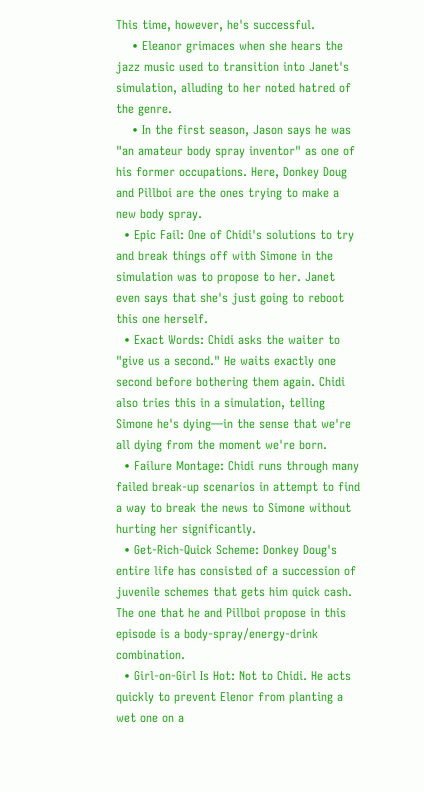This time, however, he's successful.
    • Eleanor grimaces when she hears the jazz music used to transition into Janet's simulation, alluding to her noted hatred of the genre.
    • In the first season, Jason says he was "an amateur body spray inventor" as one of his former occupations. Here, Donkey Doug and Pillboi are the ones trying to make a new body spray.
  • Epic Fail: One of Chidi's solutions to try and break things off with Simone in the simulation was to propose to her. Janet even says that she's just going to reboot this one herself.
  • Exact Words: Chidi asks the waiter to "give us a second." He waits exactly one second before bothering them again. Chidi also tries this in a simulation, telling Simone he's dying—in the sense that we're all dying from the moment we're born.
  • Failure Montage: Chidi runs through many failed break-up scenarios in attempt to find a way to break the news to Simone without hurting her significantly.
  • Get-Rich-Quick Scheme: Donkey Doug's entire life has consisted of a succession of juvenile schemes that gets him quick cash. The one that he and Pillboi propose in this episode is a body-spray/energy-drink combination.
  • Girl-on-Girl Is Hot: Not to Chidi. He acts quickly to prevent Elenor from planting a wet one on a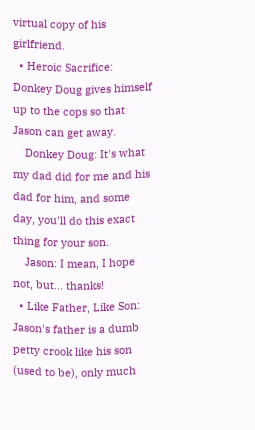virtual copy of his girlfriend.
  • Heroic Sacrifice: Donkey Doug gives himself up to the cops so that Jason can get away.
    Donkey Doug: It's what my dad did for me and his dad for him, and some day, you'll do this exact thing for your son.
    Jason: I mean, I hope not, but... thanks!
  • Like Father, Like Son: Jason's father is a dumb petty crook like his son (used to be), only much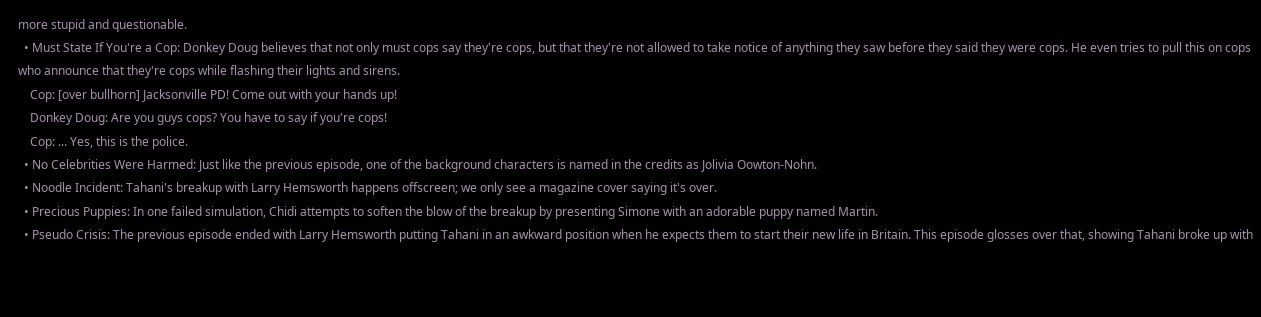more stupid and questionable.
  • Must State If You're a Cop: Donkey Doug believes that not only must cops say they're cops, but that they're not allowed to take notice of anything they saw before they said they were cops. He even tries to pull this on cops who announce that they're cops while flashing their lights and sirens.
    Cop: [over bullhorn] Jacksonville PD! Come out with your hands up!
    Donkey Doug: Are you guys cops? You have to say if you're cops!
    Cop: ... Yes, this is the police.
  • No Celebrities Were Harmed: Just like the previous episode, one of the background characters is named in the credits as Jolivia Oowton-Nohn.
  • Noodle Incident: Tahani's breakup with Larry Hemsworth happens offscreen; we only see a magazine cover saying it's over.
  • Precious Puppies: In one failed simulation, Chidi attempts to soften the blow of the breakup by presenting Simone with an adorable puppy named Martin.
  • Pseudo Crisis: The previous episode ended with Larry Hemsworth putting Tahani in an awkward position when he expects them to start their new life in Britain. This episode glosses over that, showing Tahani broke up with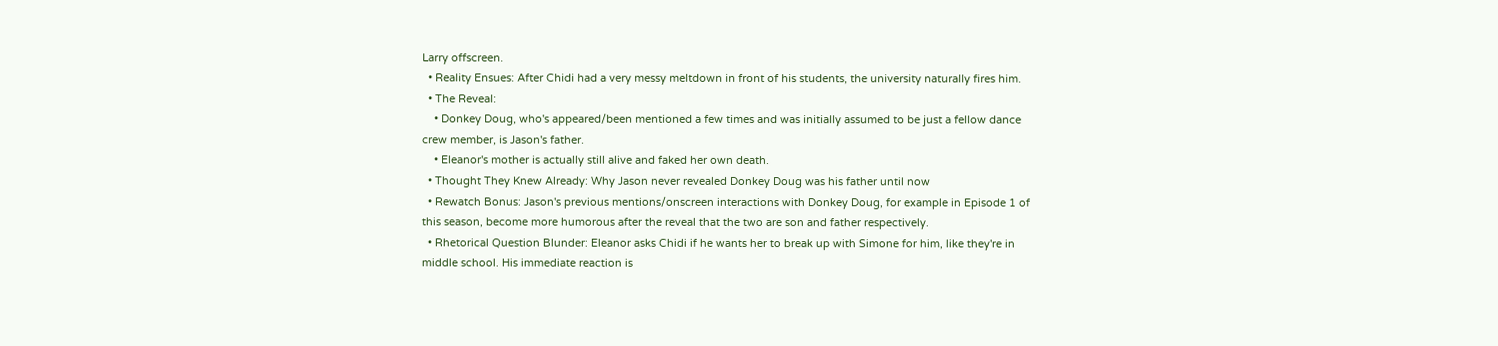Larry offscreen.
  • Reality Ensues: After Chidi had a very messy meltdown in front of his students, the university naturally fires him.
  • The Reveal:
    • Donkey Doug, who's appeared/been mentioned a few times and was initially assumed to be just a fellow dance crew member, is Jason's father.
    • Eleanor's mother is actually still alive and faked her own death.
  • Thought They Knew Already: Why Jason never revealed Donkey Doug was his father until now
  • Rewatch Bonus: Jason's previous mentions/onscreen interactions with Donkey Doug, for example in Episode 1 of this season, become more humorous after the reveal that the two are son and father respectively.
  • Rhetorical Question Blunder: Eleanor asks Chidi if he wants her to break up with Simone for him, like they're in middle school. His immediate reaction is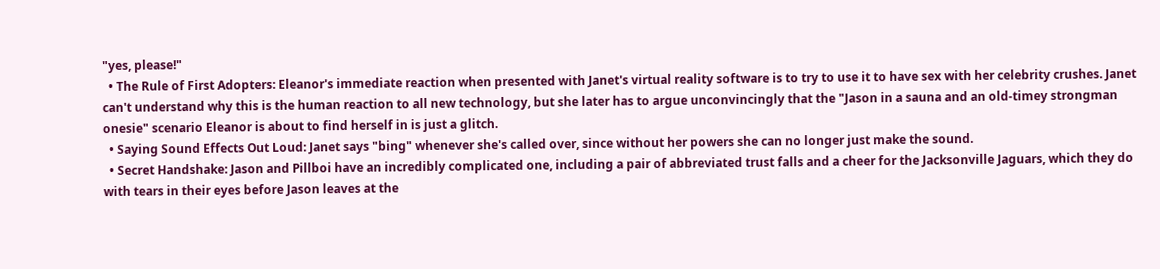"yes, please!"
  • The Rule of First Adopters: Eleanor's immediate reaction when presented with Janet's virtual reality software is to try to use it to have sex with her celebrity crushes. Janet can't understand why this is the human reaction to all new technology, but she later has to argue unconvincingly that the "Jason in a sauna and an old-timey strongman onesie" scenario Eleanor is about to find herself in is just a glitch.
  • Saying Sound Effects Out Loud: Janet says "bing" whenever she's called over, since without her powers she can no longer just make the sound.
  • Secret Handshake: Jason and Pillboi have an incredibly complicated one, including a pair of abbreviated trust falls and a cheer for the Jacksonville Jaguars, which they do with tears in their eyes before Jason leaves at the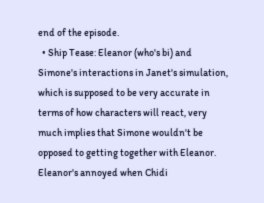end of the episode.
  • Ship Tease: Eleanor (who's bi) and Simone's interactions in Janet's simulation, which is supposed to be very accurate in terms of how characters will react, very much implies that Simone wouldn't be opposed to getting together with Eleanor. Eleanor's annoyed when Chidi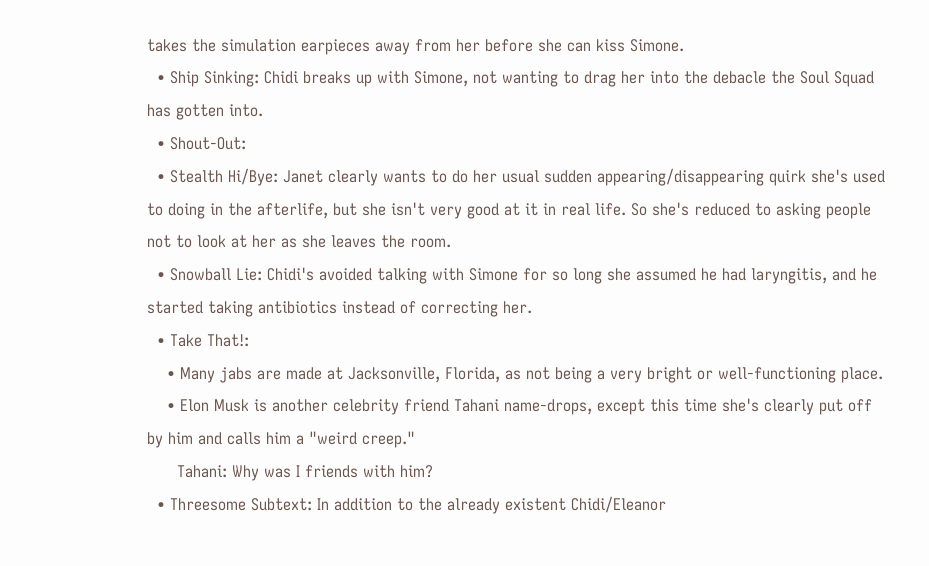takes the simulation earpieces away from her before she can kiss Simone.
  • Ship Sinking: Chidi breaks up with Simone, not wanting to drag her into the debacle the Soul Squad has gotten into.
  • Shout-Out:
  • Stealth Hi/Bye: Janet clearly wants to do her usual sudden appearing/disappearing quirk she's used to doing in the afterlife, but she isn't very good at it in real life. So she's reduced to asking people not to look at her as she leaves the room.
  • Snowball Lie: Chidi's avoided talking with Simone for so long she assumed he had laryngitis, and he started taking antibiotics instead of correcting her.
  • Take That!:
    • Many jabs are made at Jacksonville, Florida, as not being a very bright or well-functioning place.
    • Elon Musk is another celebrity friend Tahani name-drops, except this time she's clearly put off by him and calls him a "weird creep."
      Tahani: Why was I friends with him?
  • Threesome Subtext: In addition to the already existent Chidi/Eleanor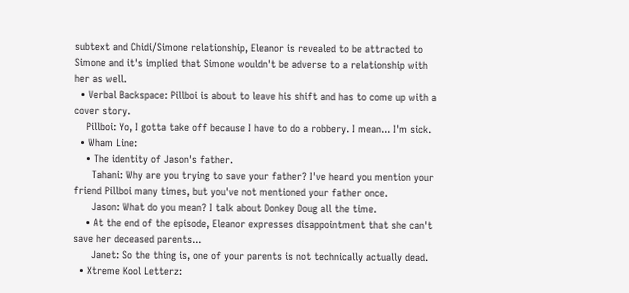subtext and Chidi/Simone relationship, Eleanor is revealed to be attracted to Simone and it's implied that Simone wouldn't be adverse to a relationship with her as well.
  • Verbal Backspace: Pillboi is about to leave his shift and has to come up with a cover story.
    Pillboi: Yo, I gotta take off because I have to do a robbery. I mean... I'm sick.
  • Wham Line:
    • The identity of Jason's father.
      Tahani: Why are you trying to save your father? I've heard you mention your friend Pillboi many times, but you've not mentioned your father once.
      Jason: What do you mean? I talk about Donkey Doug all the time.
    • At the end of the episode, Eleanor expresses disappointment that she can't save her deceased parents...
      Janet: So the thing is, one of your parents is not technically actually dead.
  • Xtreme Kool Letterz: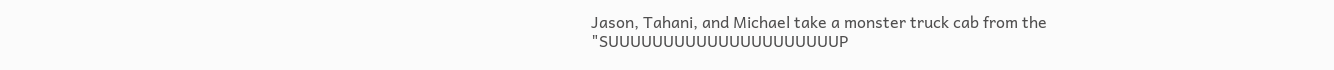Jason, Tahani, and Michael take a monster truck cab from the "SUUUUUUUUUUUUUUUUUUUUUP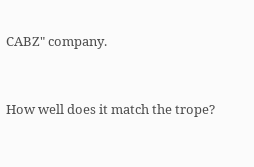CABZ" company.


How well does it match the trope?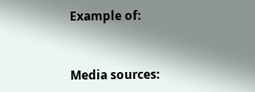Example of:


Media sources: